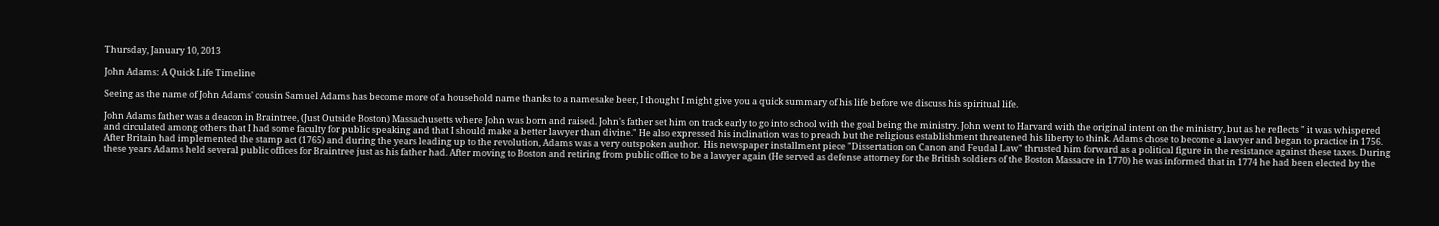Thursday, January 10, 2013

John Adams: A Quick Life Timeline

Seeing as the name of John Adams' cousin Samuel Adams has become more of a household name thanks to a namesake beer, I thought I might give you a quick summary of his life before we discuss his spiritual life.

John Adams father was a deacon in Braintree, (Just Outside Boston) Massachusetts where John was born and raised. John's father set him on track early to go into school with the goal being the ministry. John went to Harvard with the original intent on the ministry, but as he reflects " it was whispered and circulated among others that I had some faculty for public speaking and that I should make a better lawyer than divine." He also expressed his inclination was to preach but the religious establishment threatened his liberty to think. Adams chose to become a lawyer and began to practice in 1756. After Britain had implemented the stamp act (1765) and during the years leading up to the revolution, Adams was a very outspoken author.  His newspaper installment piece "Dissertation on Canon and Feudal Law" thrusted him forward as a political figure in the resistance against these taxes. During these years Adams held several public offices for Braintree just as his father had. After moving to Boston and retiring from public office to be a lawyer again (He served as defense attorney for the British soldiers of the Boston Massacre in 1770) he was informed that in 1774 he had been elected by the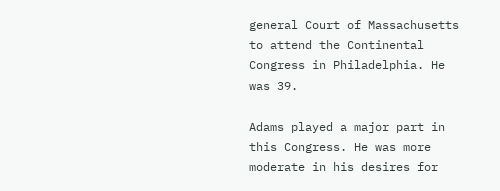general Court of Massachusetts to attend the Continental Congress in Philadelphia. He was 39.

Adams played a major part in this Congress. He was more moderate in his desires for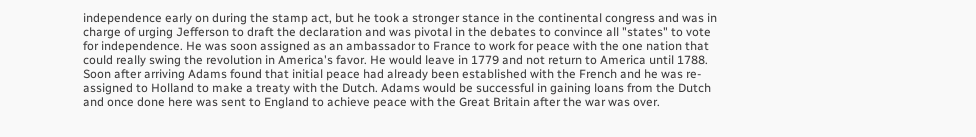independence early on during the stamp act, but he took a stronger stance in the continental congress and was in charge of urging Jefferson to draft the declaration and was pivotal in the debates to convince all "states" to vote for independence. He was soon assigned as an ambassador to France to work for peace with the one nation that could really swing the revolution in America's favor. He would leave in 1779 and not return to America until 1788. Soon after arriving Adams found that initial peace had already been established with the French and he was re-assigned to Holland to make a treaty with the Dutch. Adams would be successful in gaining loans from the Dutch and once done here was sent to England to achieve peace with the Great Britain after the war was over.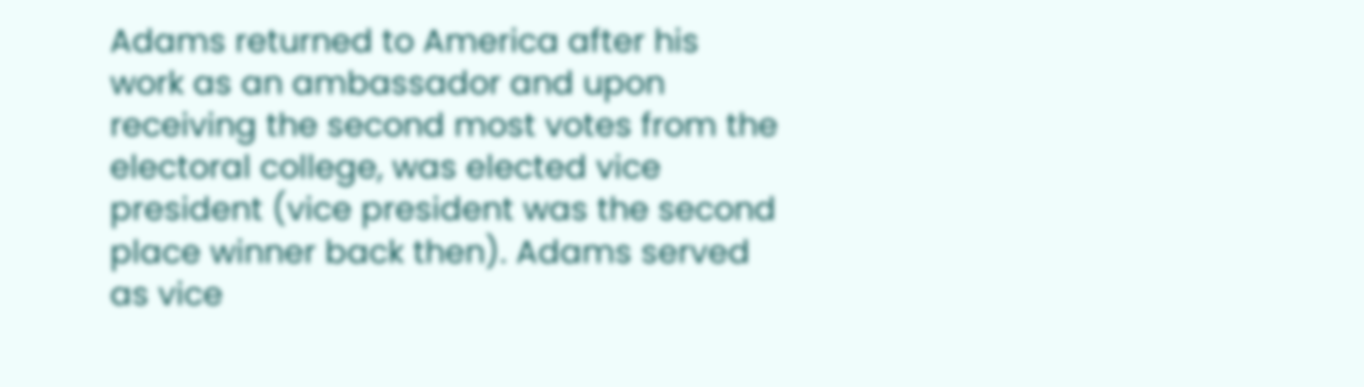Adams returned to America after his work as an ambassador and upon receiving the second most votes from the electoral college, was elected vice president (vice president was the second place winner back then). Adams served as vice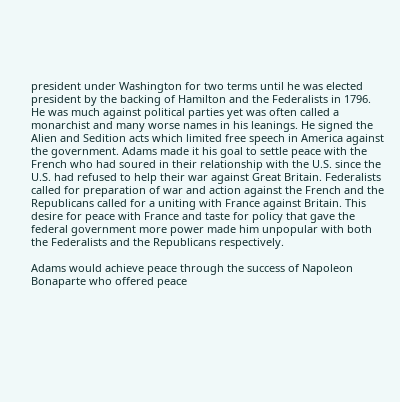president under Washington for two terms until he was elected president by the backing of Hamilton and the Federalists in 1796. He was much against political parties yet was often called a monarchist and many worse names in his leanings. He signed the Alien and Sedition acts which limited free speech in America against the government. Adams made it his goal to settle peace with the French who had soured in their relationship with the U.S. since the U.S. had refused to help their war against Great Britain. Federalists called for preparation of war and action against the French and the Republicans called for a uniting with France against Britain. This desire for peace with France and taste for policy that gave the federal government more power made him unpopular with both the Federalists and the Republicans respectively.

Adams would achieve peace through the success of Napoleon Bonaparte who offered peace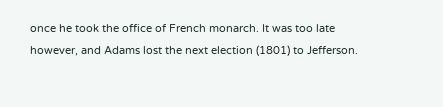once he took the office of French monarch. It was too late however, and Adams lost the next election (1801) to Jefferson.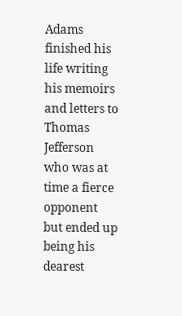Adams finished his life writing his memoirs and letters to Thomas Jefferson who was at time a fierce opponent but ended up being his dearest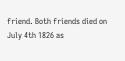friend. Both friends died on July 4th 1826 as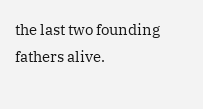the last two founding fathers alive.